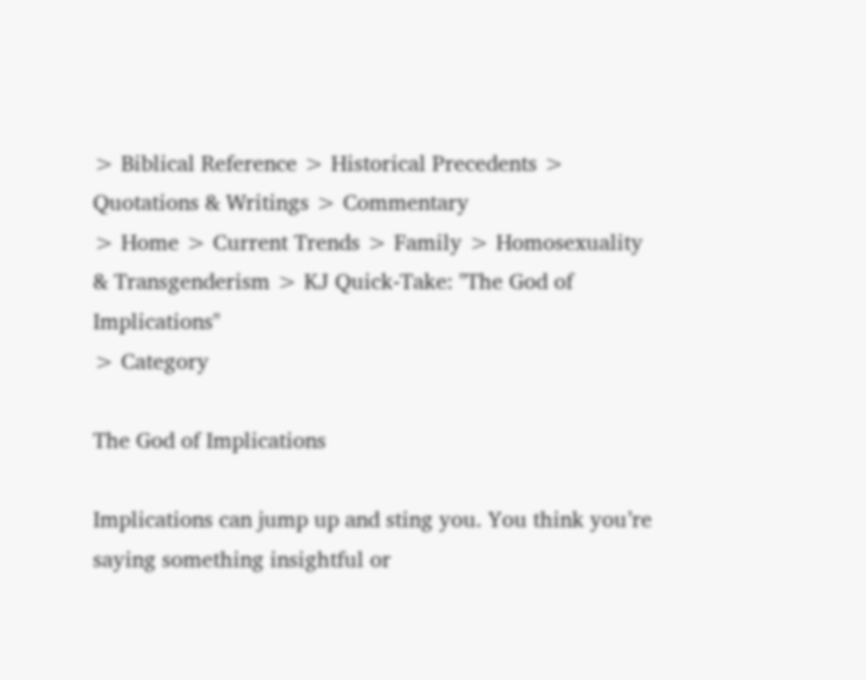> Biblical Reference > Historical Precedents > Quotations & Writings > Commentary
> Home > Current Trends > Family > Homosexuality & Transgenderism > KJ Quick-Take: "The God of Implications"
> Category

The God of Implications

Implications can jump up and sting you. You think you’re saying something insightful or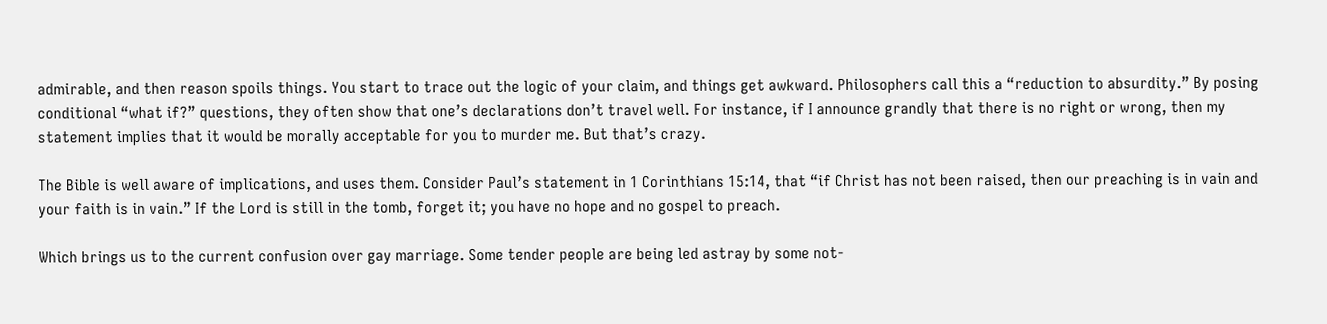admirable, and then reason spoils things. You start to trace out the logic of your claim, and things get awkward. Philosophers call this a “reduction to absurdity.” By posing conditional “what if?” questions, they often show that one’s declarations don’t travel well. For instance, if I announce grandly that there is no right or wrong, then my statement implies that it would be morally acceptable for you to murder me. But that’s crazy.

The Bible is well aware of implications, and uses them. Consider Paul’s statement in 1 Corinthians 15:14, that “if Christ has not been raised, then our preaching is in vain and your faith is in vain.” If the Lord is still in the tomb, forget it; you have no hope and no gospel to preach.

Which brings us to the current confusion over gay marriage. Some tender people are being led astray by some not-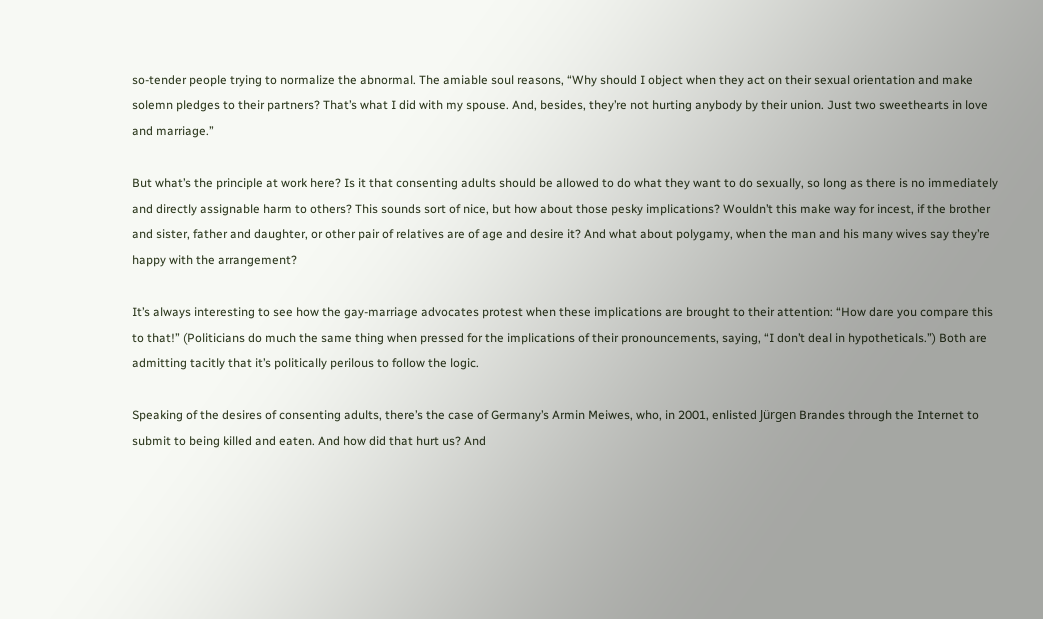so-tender people trying to normalize the abnormal. The amiable soul reasons, “Why should I object when they act on their sexual orientation and make solemn pledges to their partners? That’s what I did with my spouse. And, besides, they’re not hurting anybody by their union. Just two sweethearts in love and marriage.”

But what’s the principle at work here? Is it that consenting adults should be allowed to do what they want to do sexually, so long as there is no immediately and directly assignable harm to others? This sounds sort of nice, but how about those pesky implications? Wouldn’t this make way for incest, if the brother and sister, father and daughter, or other pair of relatives are of age and desire it? And what about polygamy, when the man and his many wives say they’re happy with the arrangement?

It’s always interesting to see how the gay-marriage advocates protest when these implications are brought to their attention: “How dare you compare this to that!” (Politicians do much the same thing when pressed for the implications of their pronouncements, saying, “I don’t deal in hypotheticals.”) Both are admitting tacitly that it’s politically perilous to follow the logic.

Speaking of the desires of consenting adults, there’s the case of Germany’s Armin Meiwes, who, in 2001, enlisted Jürgen Brandes through the Internet to submit to being killed and eaten. And how did that hurt us? And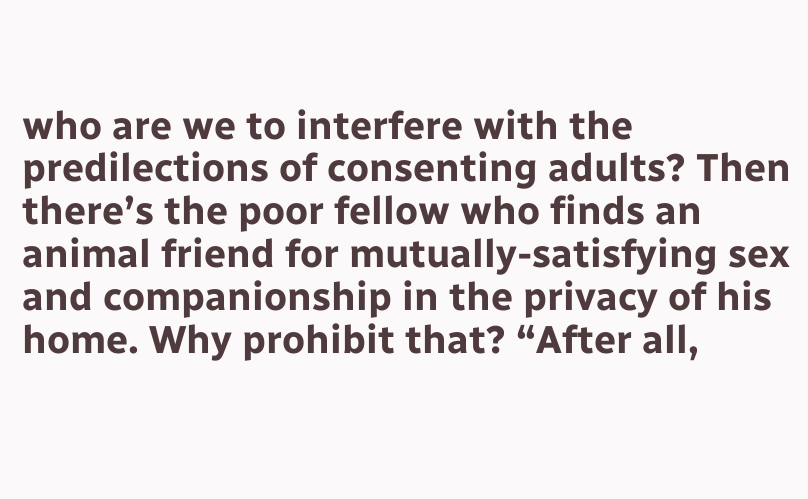who are we to interfere with the predilections of consenting adults? Then there’s the poor fellow who finds an animal friend for mutually-satisfying sex and companionship in the privacy of his home. Why prohibit that? “After all,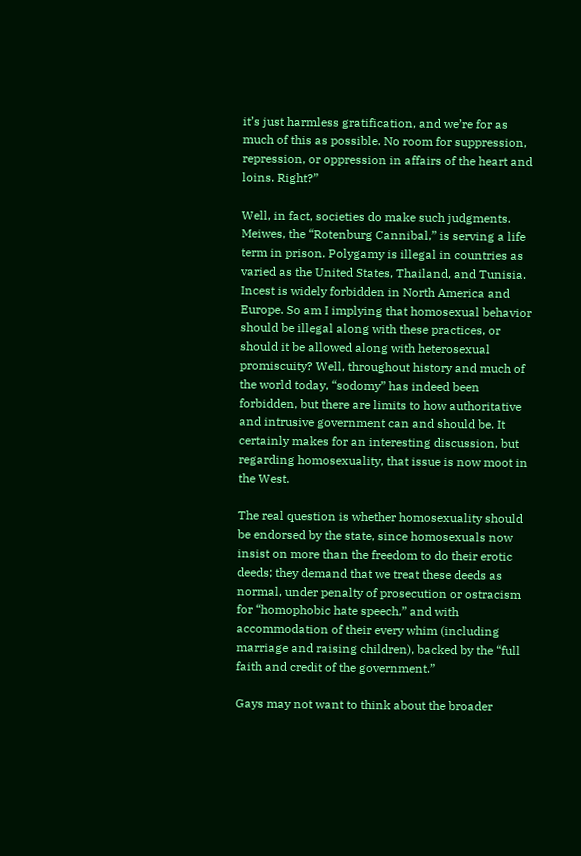it’s just harmless gratification, and we’re for as much of this as possible. No room for suppression, repression, or oppression in affairs of the heart and loins. Right?”

Well, in fact, societies do make such judgments. Meiwes, the “Rotenburg Cannibal,” is serving a life term in prison. Polygamy is illegal in countries as varied as the United States, Thailand, and Tunisia. Incest is widely forbidden in North America and Europe. So am I implying that homosexual behavior should be illegal along with these practices, or should it be allowed along with heterosexual promiscuity? Well, throughout history and much of the world today, “sodomy” has indeed been forbidden, but there are limits to how authoritative and intrusive government can and should be. It certainly makes for an interesting discussion, but regarding homosexuality, that issue is now moot in the West.

The real question is whether homosexuality should be endorsed by the state, since homosexuals now insist on more than the freedom to do their erotic deeds; they demand that we treat these deeds as normal, under penalty of prosecution or ostracism for “homophobic hate speech,” and with accommodation of their every whim (including marriage and raising children), backed by the “full faith and credit of the government.”

Gays may not want to think about the broader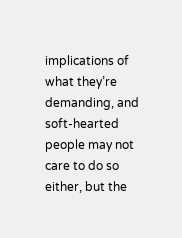implications of what they’re demanding, and soft-hearted people may not care to do so either, but the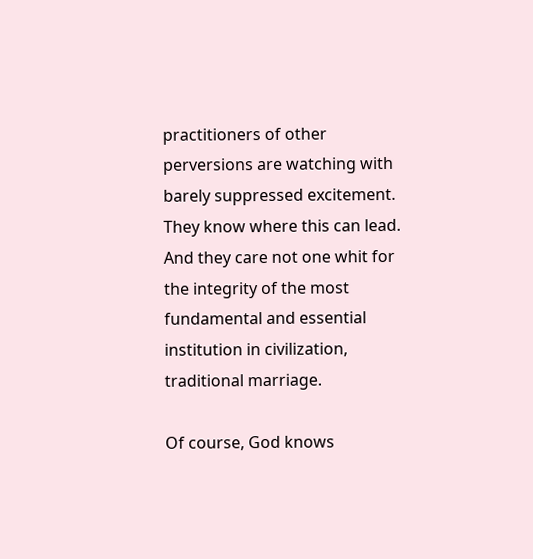practitioners of other perversions are watching with barely suppressed excitement. They know where this can lead. And they care not one whit for the integrity of the most fundamental and essential institution in civilization, traditional marriage.

Of course, God knows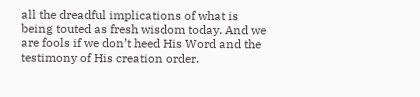all the dreadful implications of what is being touted as fresh wisdom today. And we are fools if we don’t heed His Word and the testimony of His creation order.